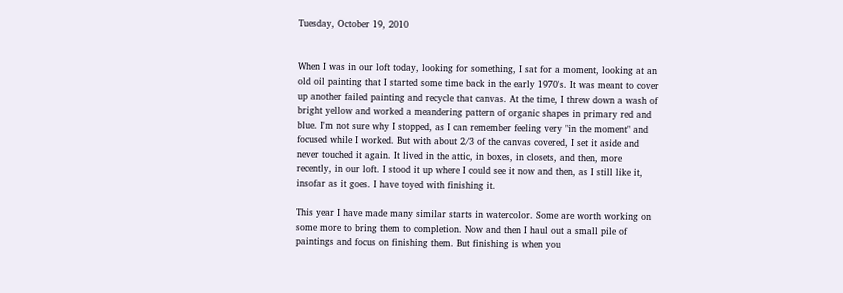Tuesday, October 19, 2010


When I was in our loft today, looking for something, I sat for a moment, looking at an old oil painting that I started some time back in the early 1970's. It was meant to cover up another failed painting and recycle that canvas. At the time, I threw down a wash of bright yellow and worked a meandering pattern of organic shapes in primary red and blue. I'm not sure why I stopped, as I can remember feeling very "in the moment" and focused while I worked. But with about 2/3 of the canvas covered, I set it aside and never touched it again. It lived in the attic, in boxes, in closets, and then, more recently, in our loft. I stood it up where I could see it now and then, as I still like it, insofar as it goes. I have toyed with finishing it.

This year I have made many similar starts in watercolor. Some are worth working on some more to bring them to completion. Now and then I haul out a small pile of paintings and focus on finishing them. But finishing is when you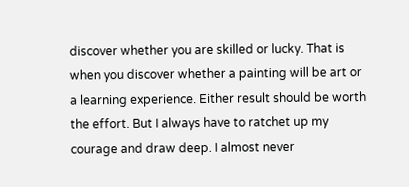discover whether you are skilled or lucky. That is when you discover whether a painting will be art or a learning experience. Either result should be worth the effort. But I always have to ratchet up my courage and draw deep. I almost never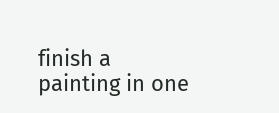finish a painting in one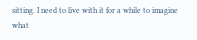sitting. I need to live with it for a while to imagine what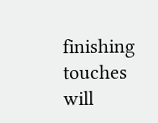finishing touches will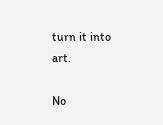turn it into art.

No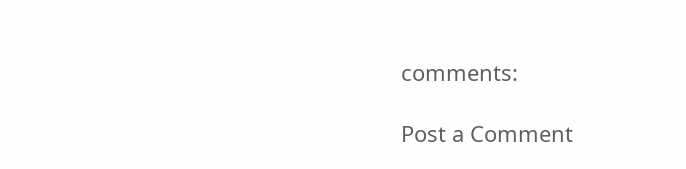comments:

Post a Comment